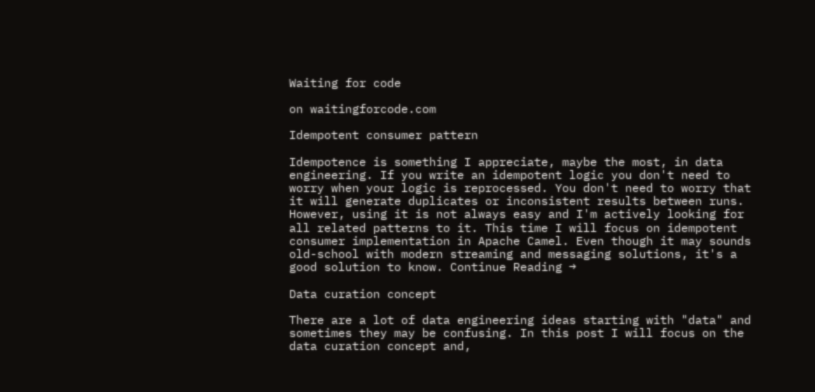Waiting for code

on waitingforcode.com

Idempotent consumer pattern

Idempotence is something I appreciate, maybe the most, in data engineering. If you write an idempotent logic you don't need to worry when your logic is reprocessed. You don't need to worry that it will generate duplicates or inconsistent results between runs. However, using it is not always easy and I'm actively looking for all related patterns to it. This time I will focus on idempotent consumer implementation in Apache Camel. Even though it may sounds old-school with modern streaming and messaging solutions, it's a good solution to know. Continue Reading →

Data curation concept

There are a lot of data engineering ideas starting with "data" and sometimes they may be confusing. In this post I will focus on the data curation concept and,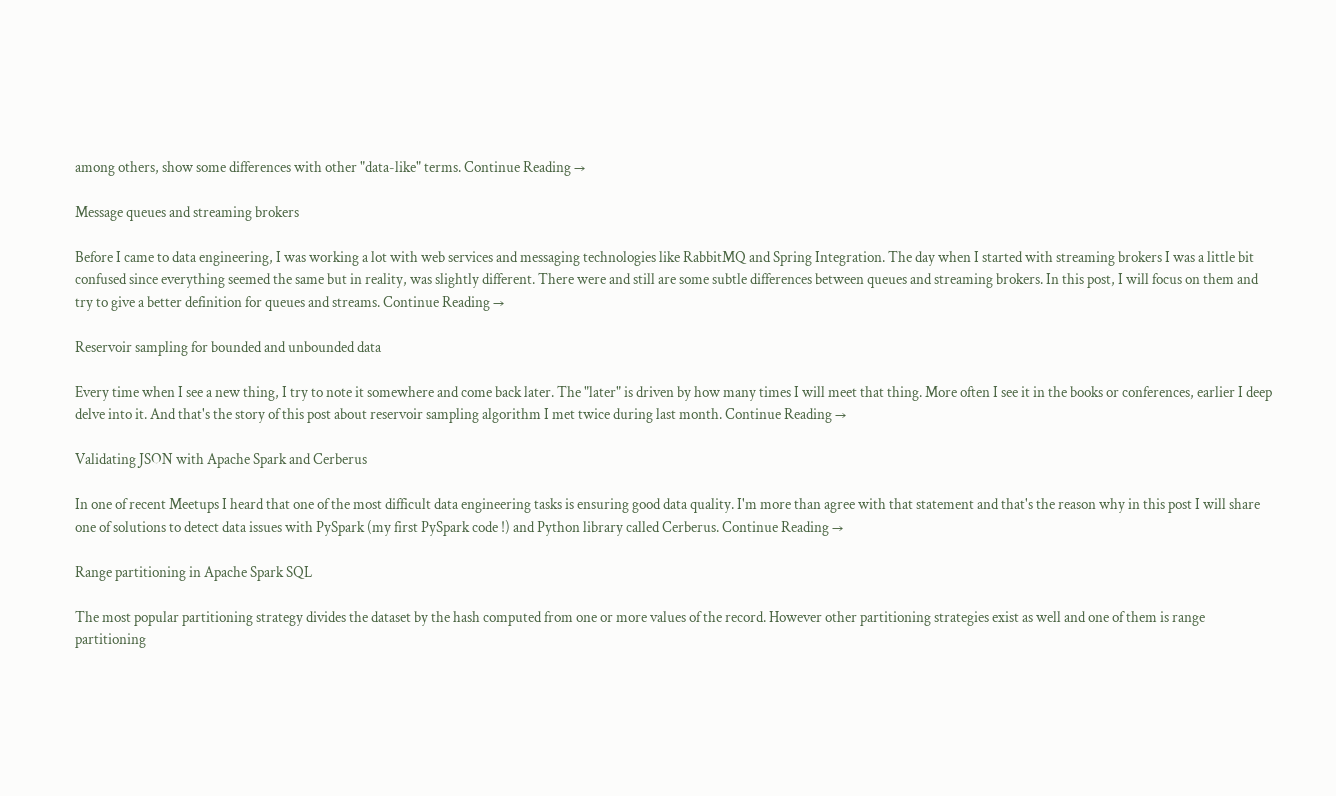among others, show some differences with other "data-like" terms. Continue Reading →

Message queues and streaming brokers

Before I came to data engineering, I was working a lot with web services and messaging technologies like RabbitMQ and Spring Integration. The day when I started with streaming brokers I was a little bit confused since everything seemed the same but in reality, was slightly different. There were and still are some subtle differences between queues and streaming brokers. In this post, I will focus on them and try to give a better definition for queues and streams. Continue Reading →

Reservoir sampling for bounded and unbounded data

Every time when I see a new thing, I try to note it somewhere and come back later. The "later" is driven by how many times I will meet that thing. More often I see it in the books or conferences, earlier I deep delve into it. And that's the story of this post about reservoir sampling algorithm I met twice during last month. Continue Reading →

Validating JSON with Apache Spark and Cerberus

In one of recent Meetups I heard that one of the most difficult data engineering tasks is ensuring good data quality. I'm more than agree with that statement and that's the reason why in this post I will share one of solutions to detect data issues with PySpark (my first PySpark code !) and Python library called Cerberus. Continue Reading →

Range partitioning in Apache Spark SQL

The most popular partitioning strategy divides the dataset by the hash computed from one or more values of the record. However other partitioning strategies exist as well and one of them is range partitioning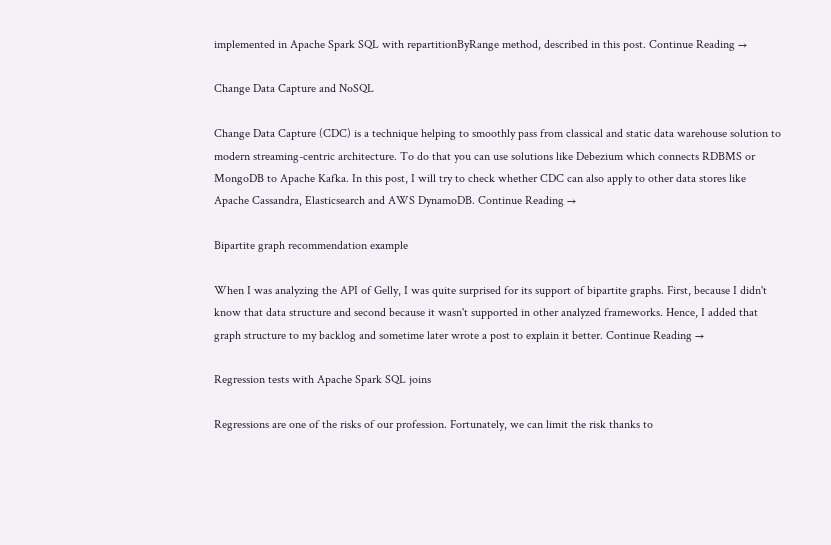implemented in Apache Spark SQL with repartitionByRange method, described in this post. Continue Reading →

Change Data Capture and NoSQL

Change Data Capture (CDC) is a technique helping to smoothly pass from classical and static data warehouse solution to modern streaming-centric architecture. To do that you can use solutions like Debezium which connects RDBMS or MongoDB to Apache Kafka. In this post, I will try to check whether CDC can also apply to other data stores like Apache Cassandra, Elasticsearch and AWS DynamoDB. Continue Reading →

Bipartite graph recommendation example

When I was analyzing the API of Gelly, I was quite surprised for its support of bipartite graphs. First, because I didn't know that data structure and second because it wasn't supported in other analyzed frameworks. Hence, I added that graph structure to my backlog and sometime later wrote a post to explain it better. Continue Reading →

Regression tests with Apache Spark SQL joins

Regressions are one of the risks of our profession. Fortunately, we can limit the risk thanks to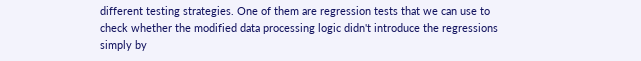different testing strategies. One of them are regression tests that we can use to check whether the modified data processing logic didn't introduce the regressions simply by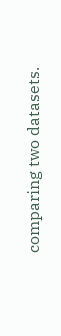comparing two datasets.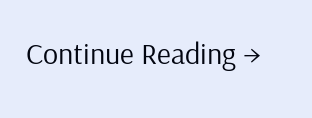Continue Reading →